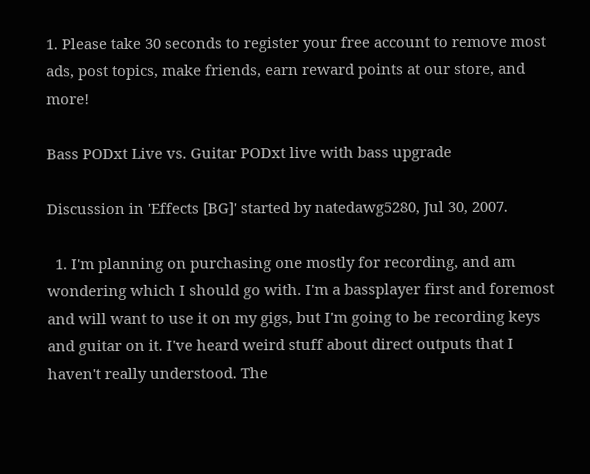1. Please take 30 seconds to register your free account to remove most ads, post topics, make friends, earn reward points at our store, and more!

Bass PODxt Live vs. Guitar PODxt live with bass upgrade

Discussion in 'Effects [BG]' started by natedawg5280, Jul 30, 2007.

  1. I'm planning on purchasing one mostly for recording, and am wondering which I should go with. I'm a bassplayer first and foremost and will want to use it on my gigs, but I'm going to be recording keys and guitar on it. I've heard weird stuff about direct outputs that I haven't really understood. The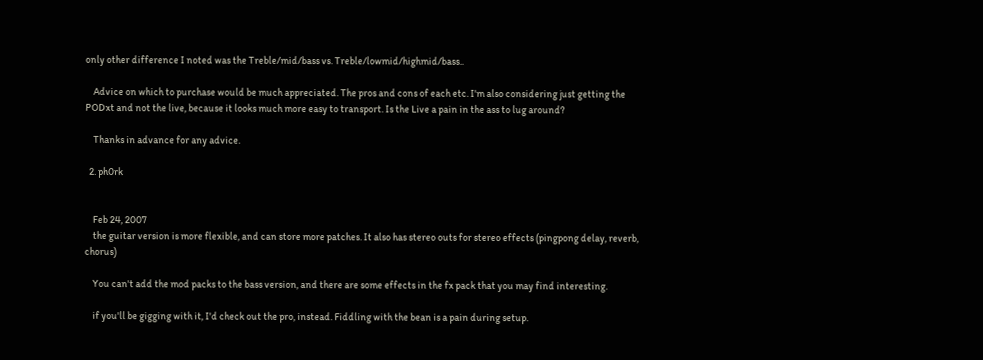only other difference I noted was the Treble/mid/bass vs. Treble/lowmid/highmid/bass..

    Advice on which to purchase would be much appreciated. The pros and cons of each etc. I'm also considering just getting the PODxt and not the live, because it looks much more easy to transport. Is the Live a pain in the ass to lug around?

    Thanks in advance for any advice.

  2. ph0rk


    Feb 24, 2007
    the guitar version is more flexible, and can store more patches. It also has stereo outs for stereo effects (pingpong delay, reverb, chorus)

    You can't add the mod packs to the bass version, and there are some effects in the fx pack that you may find interesting.

    if you'll be gigging with it, I'd check out the pro, instead. Fiddling with the bean is a pain during setup.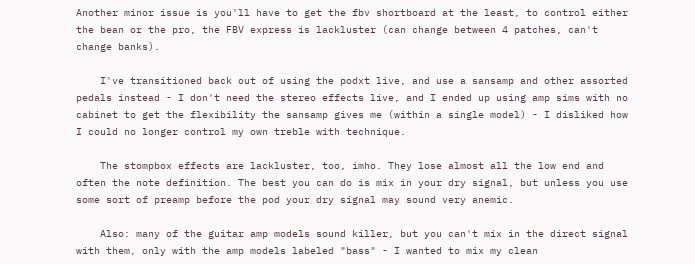Another minor issue is you'll have to get the fbv shortboard at the least, to control either the bean or the pro, the FBV express is lackluster (can change between 4 patches, can't change banks).

    I've transitioned back out of using the podxt live, and use a sansamp and other assorted pedals instead - I don't need the stereo effects live, and I ended up using amp sims with no cabinet to get the flexibility the sansamp gives me (within a single model) - I disliked how I could no longer control my own treble with technique.

    The stompbox effects are lackluster, too, imho. They lose almost all the low end and often the note definition. The best you can do is mix in your dry signal, but unless you use some sort of preamp before the pod your dry signal may sound very anemic.

    Also: many of the guitar amp models sound killer, but you can't mix in the direct signal with them, only with the amp models labeled "bass" - I wanted to mix my clean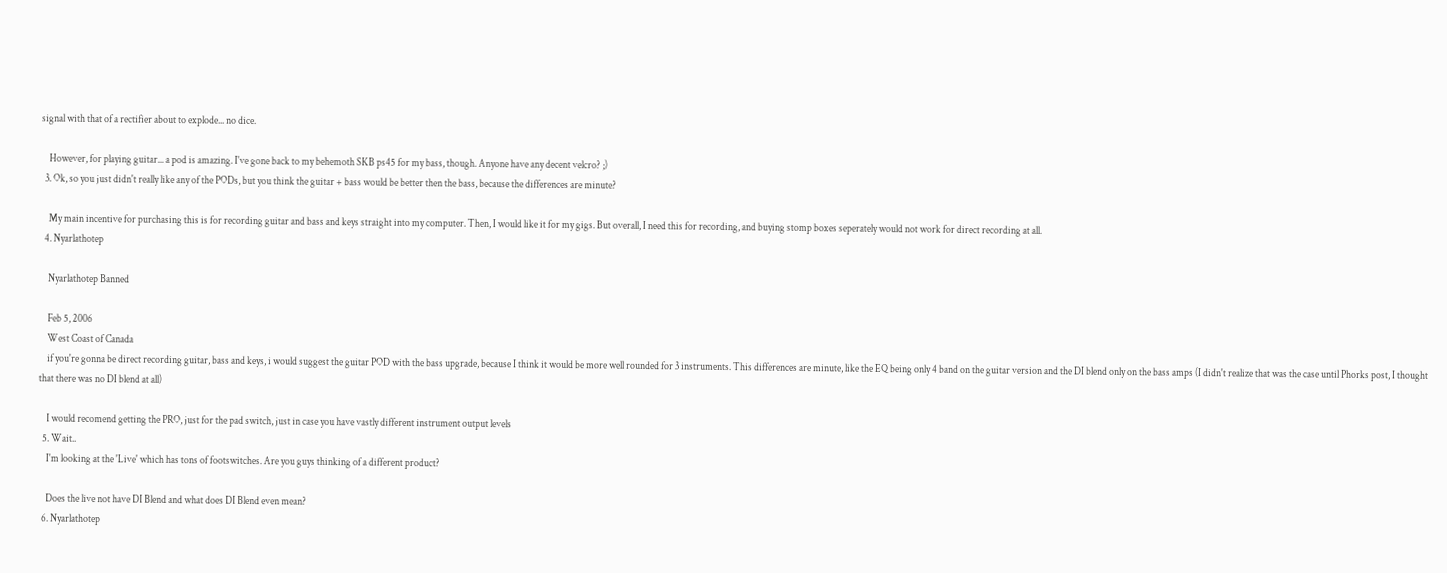signal with that of a rectifier about to explode... no dice.

    However, for playing guitar... a pod is amazing. I've gone back to my behemoth SKB ps45 for my bass, though. Anyone have any decent velcro? ;)
  3. Ok, so you just didn't really like any of the PODs, but you think the guitar + bass would be better then the bass, because the differences are minute?

    My main incentive for purchasing this is for recording guitar and bass and keys straight into my computer. Then, I would like it for my gigs. But overall, I need this for recording, and buying stomp boxes seperately would not work for direct recording at all.
  4. Nyarlathotep

    Nyarlathotep Banned

    Feb 5, 2006
    West Coast of Canada
    if you're gonna be direct recording guitar, bass and keys, i would suggest the guitar POD with the bass upgrade, because I think it would be more well rounded for 3 instruments. This differences are minute, like the EQ being only 4 band on the guitar version and the DI blend only on the bass amps (I didn't realize that was the case until Phorks post, I thought that there was no DI blend at all)

    I would recomend getting the PRO, just for the pad switch, just in case you have vastly different instrument output levels
  5. Wait..
    I'm looking at the 'Live' which has tons of footswitches. Are you guys thinking of a different product?

    Does the live not have DI Blend and what does DI Blend even mean?
  6. Nyarlathotep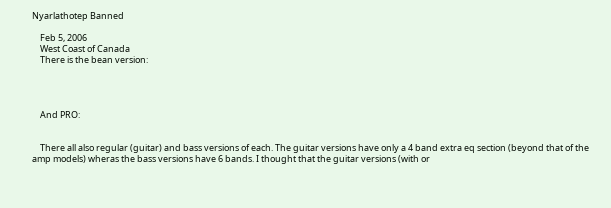Nyarlathotep Banned

    Feb 5, 2006
    West Coast of Canada
    There is the bean version:




    And PRO:


    There all also regular (guitar) and bass versions of each. The guitar versions have only a 4 band extra eq section (beyond that of the amp models) wheras the bass versions have 6 bands. I thought that the guitar versions (with or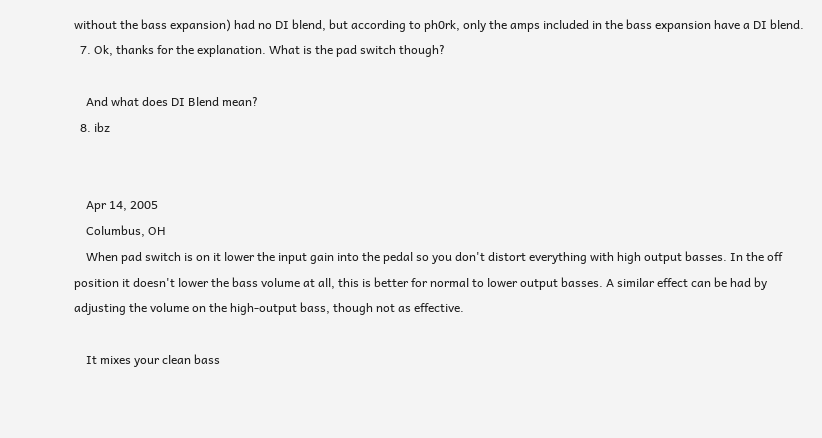without the bass expansion) had no DI blend, but according to ph0rk, only the amps included in the bass expansion have a DI blend.
  7. Ok, thanks for the explanation. What is the pad switch though?

    And what does DI Blend mean?
  8. ibz


    Apr 14, 2005
    Columbus, OH
    When pad switch is on it lower the input gain into the pedal so you don't distort everything with high output basses. In the off position it doesn't lower the bass volume at all, this is better for normal to lower output basses. A similar effect can be had by adjusting the volume on the high-output bass, though not as effective.

    It mixes your clean bass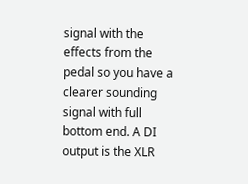signal with the effects from the pedal so you have a clearer sounding signal with full bottom end. A DI output is the XLR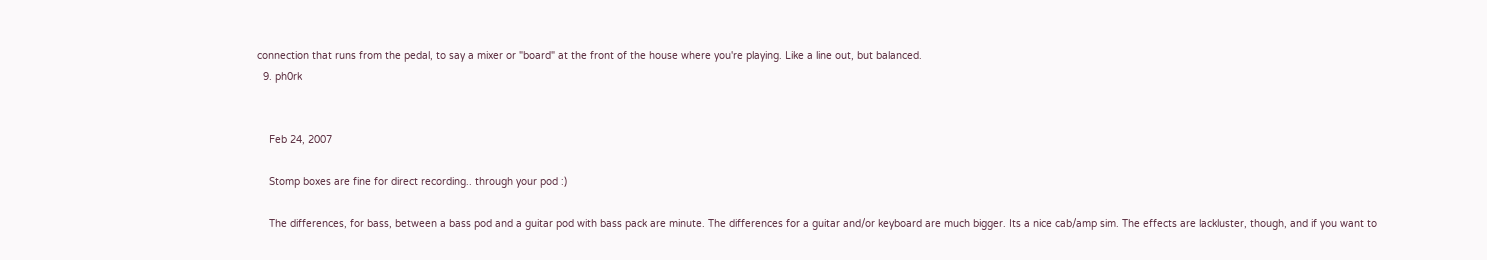connection that runs from the pedal, to say a mixer or "board" at the front of the house where you're playing. Like a line out, but balanced.
  9. ph0rk


    Feb 24, 2007

    Stomp boxes are fine for direct recording.. through your pod :)

    The differences, for bass, between a bass pod and a guitar pod with bass pack are minute. The differences for a guitar and/or keyboard are much bigger. Its a nice cab/amp sim. The effects are lackluster, though, and if you want to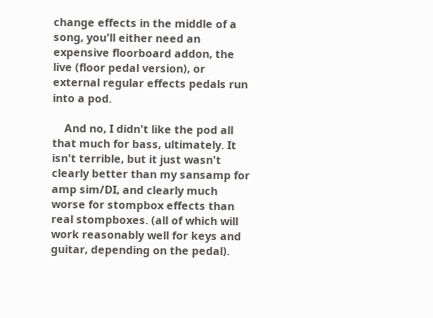change effects in the middle of a song, you'll either need an expensive floorboard addon, the live (floor pedal version), or external regular effects pedals run into a pod.

    And no, I didn't like the pod all that much for bass, ultimately. It isn't terrible, but it just wasn't clearly better than my sansamp for amp sim/DI, and clearly much worse for stompbox effects than real stompboxes. (all of which will work reasonably well for keys and guitar, depending on the pedal).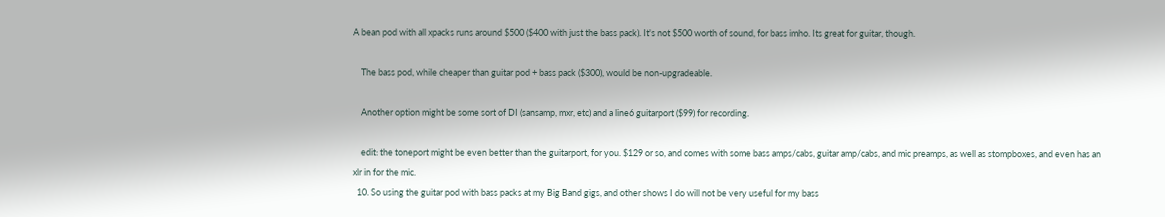A bean pod with all xpacks runs around $500 ($400 with just the bass pack). It's not $500 worth of sound, for bass imho. Its great for guitar, though.

    The bass pod, while cheaper than guitar pod + bass pack ($300), would be non-upgradeable.

    Another option might be some sort of DI (sansamp, mxr, etc) and a line6 guitarport ($99) for recording.

    edit: the toneport might be even better than the guitarport, for you. $129 or so, and comes with some bass amps/cabs, guitar amp/cabs, and mic preamps, as well as stompboxes, and even has an xlr in for the mic.
  10. So using the guitar pod with bass packs at my Big Band gigs, and other shows I do will not be very useful for my bass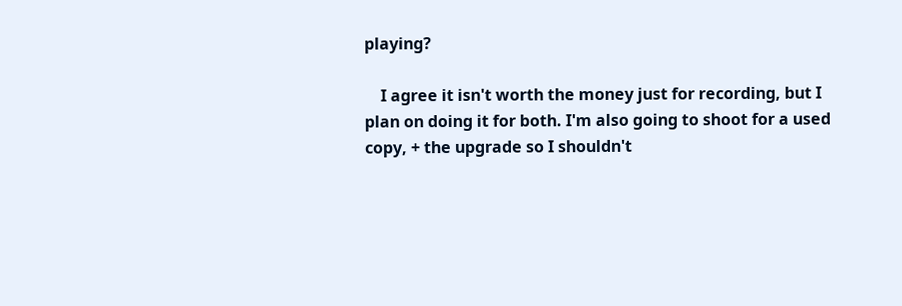playing?

    I agree it isn't worth the money just for recording, but I plan on doing it for both. I'm also going to shoot for a used copy, + the upgrade so I shouldn't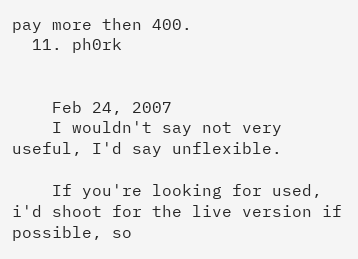pay more then 400.
  11. ph0rk


    Feb 24, 2007
    I wouldn't say not very useful, I'd say unflexible.

    If you're looking for used, i'd shoot for the live version if possible, so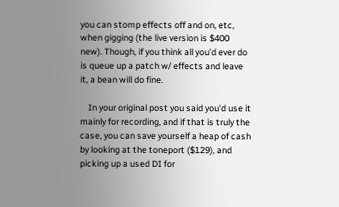you can stomp effects off and on, etc, when gigging (the live version is $400 new). Though, if you think all you'd ever do is queue up a patch w/ effects and leave it, a bean will do fine.

    In your original post you said you'd use it mainly for recording, and if that is truly the case, you can save yourself a heap of cash by looking at the toneport ($129), and picking up a used DI for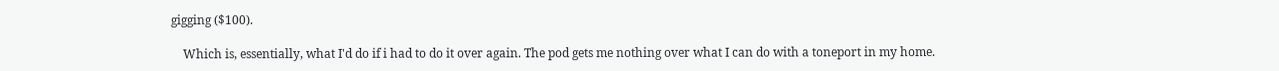gigging ($100).

    Which is, essentially, what I'd do if i had to do it over again. The pod gets me nothing over what I can do with a toneport in my home.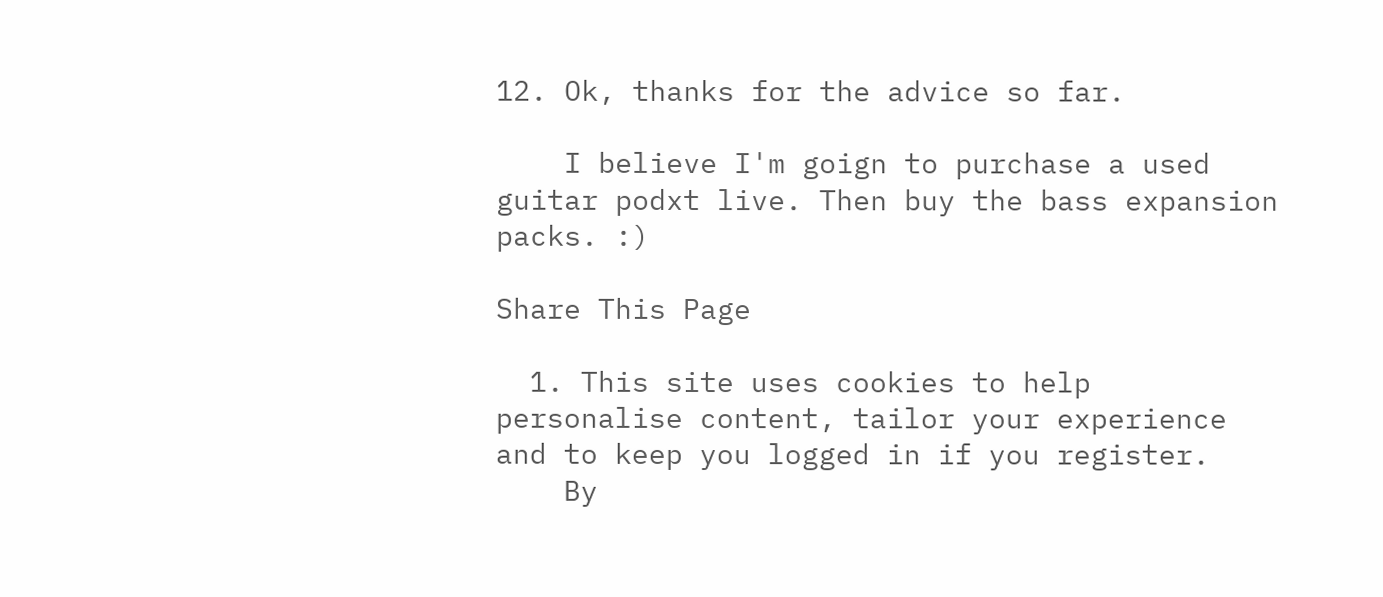12. Ok, thanks for the advice so far.

    I believe I'm goign to purchase a used guitar podxt live. Then buy the bass expansion packs. :)

Share This Page

  1. This site uses cookies to help personalise content, tailor your experience and to keep you logged in if you register.
    By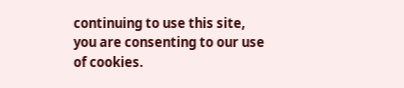continuing to use this site, you are consenting to our use of cookies.